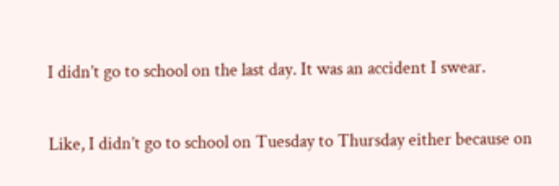I didn’t go to school on the last day. It was an accident I swear.

Like, I didn’t go to school on Tuesday to Thursday either because on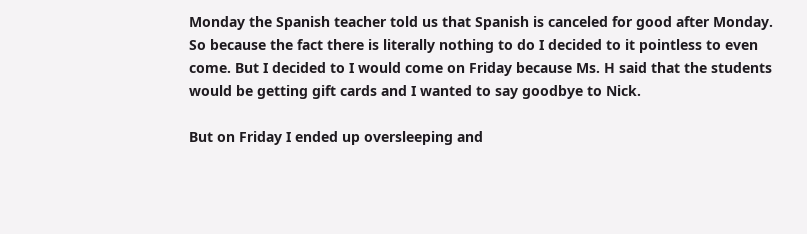Monday the Spanish teacher told us that Spanish is canceled for good after Monday. So because the fact there is literally nothing to do I decided to it pointless to even come. But I decided to I would come on Friday because Ms. H said that the students would be getting gift cards and I wanted to say goodbye to Nick.

But on Friday I ended up oversleeping and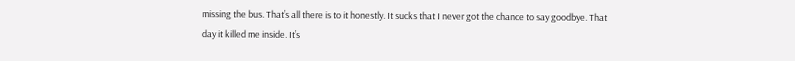missing the bus. That’s all there is to it honestly. It sucks that I never got the chance to say goodbye. That day it killed me inside. It’s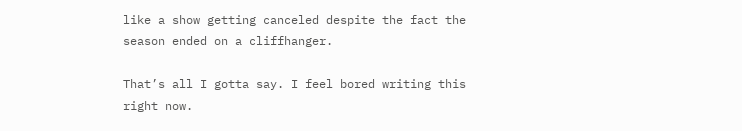like a show getting canceled despite the fact the season ended on a cliffhanger.

That’s all I gotta say. I feel bored writing this right now.